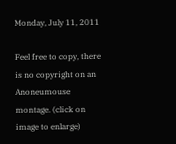Monday, July 11, 2011

Feel free to copy, there is no copyright on an Anoneumouse montage. (click on image to enlarge)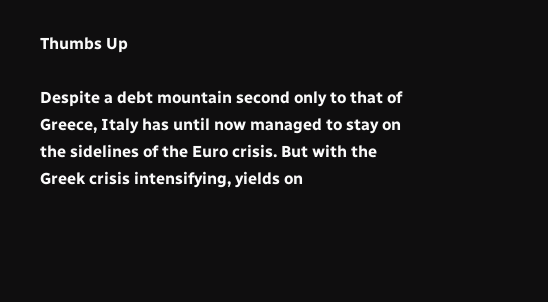Thumbs Up

Despite a debt mountain second only to that of Greece, Italy has until now managed to stay on the sidelines of the Euro crisis. But with the Greek crisis intensifying, yields on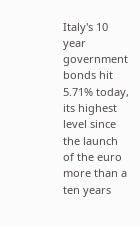Italy's 10 year government bonds hit 5.71% today, its highest level since the launch of the euro more than a ten years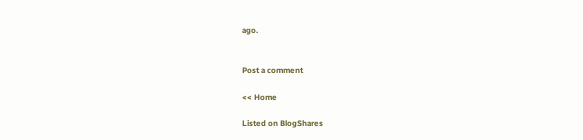ago.


Post a comment

<< Home

Listed on BlogShares